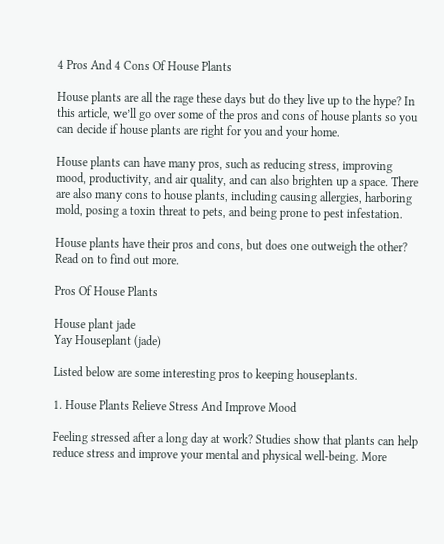4 Pros And 4 Cons Of House Plants

House plants are all the rage these days but do they live up to the hype? In this article, we’ll go over some of the pros and cons of house plants so you can decide if house plants are right for you and your home.

House plants can have many pros, such as reducing stress, improving mood, productivity, and air quality, and can also brighten up a space. There are also many cons to house plants, including causing allergies, harboring mold, posing a toxin threat to pets, and being prone to pest infestation.

House plants have their pros and cons, but does one outweigh the other? Read on to find out more.

Pros Of House Plants

House plant jade
Yay Houseplant (jade)

Listed below are some interesting pros to keeping houseplants.

1. House Plants Relieve Stress And Improve Mood

Feeling stressed after a long day at work? Studies show that plants can help reduce stress and improve your mental and physical well-being. More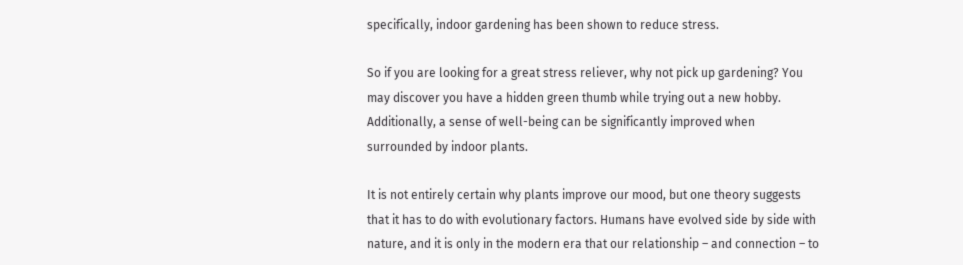specifically, indoor gardening has been shown to reduce stress.

So if you are looking for a great stress reliever, why not pick up gardening? You may discover you have a hidden green thumb while trying out a new hobby. Additionally, a sense of well-being can be significantly improved when surrounded by indoor plants.

It is not entirely certain why plants improve our mood, but one theory suggests that it has to do with evolutionary factors. Humans have evolved side by side with nature, and it is only in the modern era that our relationship – and connection – to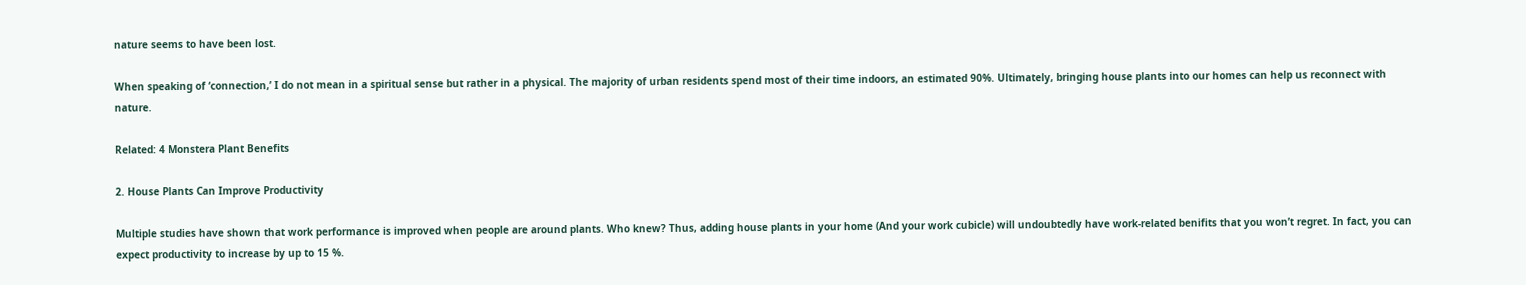nature seems to have been lost.

When speaking of ‘connection,’ I do not mean in a spiritual sense but rather in a physical. The majority of urban residents spend most of their time indoors, an estimated 90%. Ultimately, bringing house plants into our homes can help us reconnect with nature.

Related: 4 Monstera Plant Benefits

2. House Plants Can Improve Productivity

Multiple studies have shown that work performance is improved when people are around plants. Who knew? Thus, adding house plants in your home (And your work cubicle) will undoubtedly have work-related benifits that you won’t regret. In fact, you can expect productivity to increase by up to 15 %.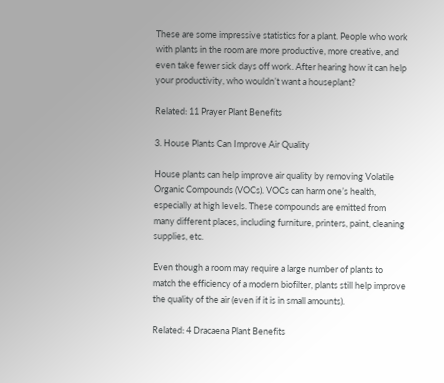These are some impressive statistics for a plant. People who work with plants in the room are more productive, more creative, and even take fewer sick days off work. After hearing how it can help your productivity, who wouldn’t want a houseplant?

Related: 11 Prayer Plant Benefits

3. House Plants Can Improve Air Quality

House plants can help improve air quality by removing Volatile Organic Compounds (VOCs). VOCs can harm one’s health, especially at high levels. These compounds are emitted from many different places, including furniture, printers, paint, cleaning supplies, etc.

Even though a room may require a large number of plants to match the efficiency of a modern biofilter, plants still help improve the quality of the air (even if it is in small amounts).

Related: 4 Dracaena Plant Benefits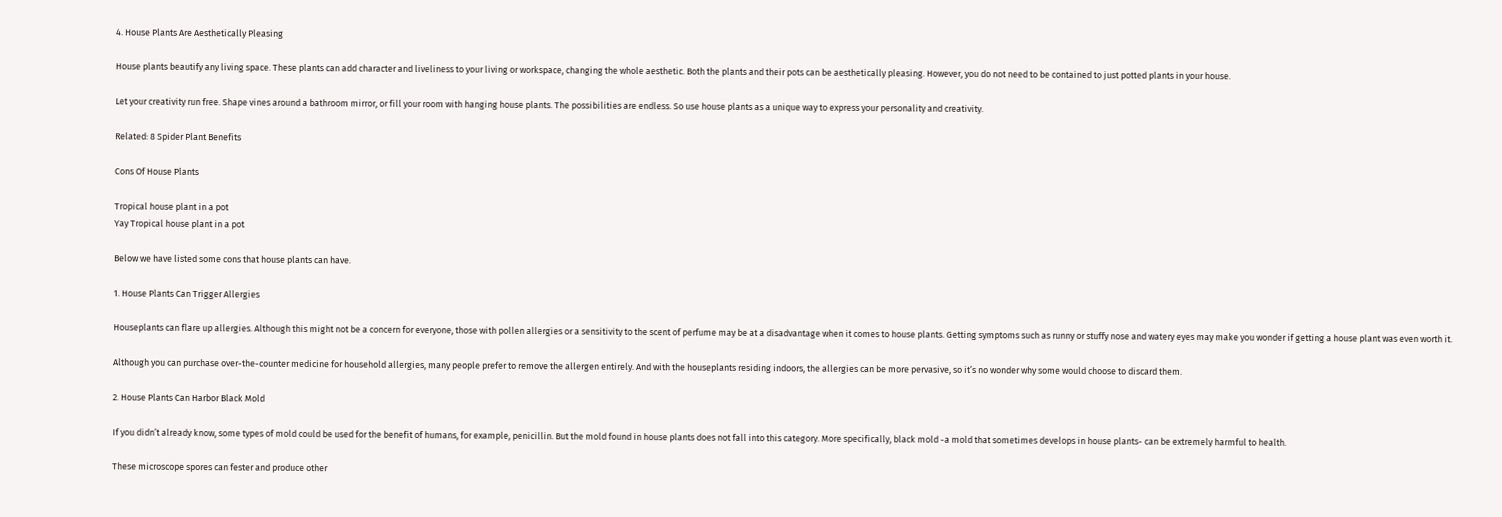4. House Plants Are Aesthetically Pleasing

House plants beautify any living space. These plants can add character and liveliness to your living or workspace, changing the whole aesthetic. Both the plants and their pots can be aesthetically pleasing. However, you do not need to be contained to just potted plants in your house.

Let your creativity run free. Shape vines around a bathroom mirror, or fill your room with hanging house plants. The possibilities are endless. So use house plants as a unique way to express your personality and creativity.

Related: 8 Spider Plant Benefits

Cons Of House Plants

Tropical house plant in a pot
Yay Tropical house plant in a pot

Below we have listed some cons that house plants can have.

1. House Plants Can Trigger Allergies

Houseplants can flare up allergies. Although this might not be a concern for everyone, those with pollen allergies or a sensitivity to the scent of perfume may be at a disadvantage when it comes to house plants. Getting symptoms such as runny or stuffy nose and watery eyes may make you wonder if getting a house plant was even worth it.

Although you can purchase over-the-counter medicine for household allergies, many people prefer to remove the allergen entirely. And with the houseplants residing indoors, the allergies can be more pervasive, so it’s no wonder why some would choose to discard them.

2. House Plants Can Harbor Black Mold

If you didn’t already know, some types of mold could be used for the benefit of humans, for example, penicillin. But the mold found in house plants does not fall into this category. More specifically, black mold -a mold that sometimes develops in house plants- can be extremely harmful to health.

These microscope spores can fester and produce other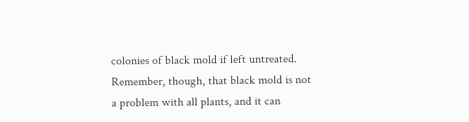colonies of black mold if left untreated. Remember, though, that black mold is not a problem with all plants, and it can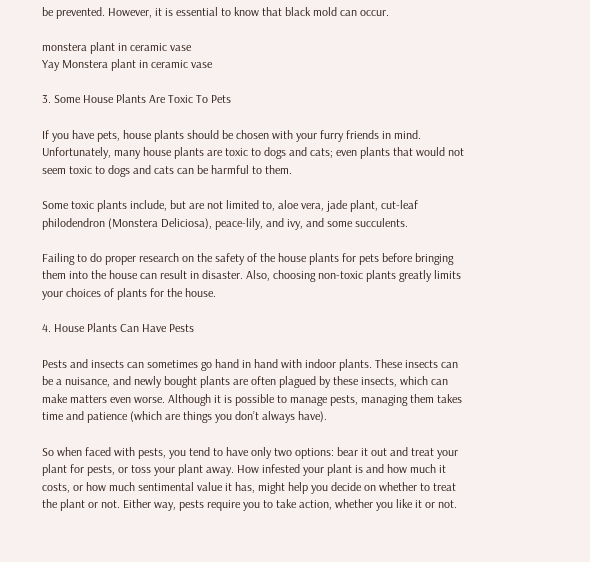be prevented. However, it is essential to know that black mold can occur.

monstera plant in ceramic vase
Yay Monstera plant in ceramic vase

3. Some House Plants Are Toxic To Pets

If you have pets, house plants should be chosen with your furry friends in mind. Unfortunately, many house plants are toxic to dogs and cats; even plants that would not seem toxic to dogs and cats can be harmful to them.

Some toxic plants include, but are not limited to, aloe vera, jade plant, cut-leaf philodendron (Monstera Deliciosa), peace-lily, and ivy, and some succulents.

Failing to do proper research on the safety of the house plants for pets before bringing them into the house can result in disaster. Also, choosing non-toxic plants greatly limits your choices of plants for the house.

4. House Plants Can Have Pests

Pests and insects can sometimes go hand in hand with indoor plants. These insects can be a nuisance, and newly bought plants are often plagued by these insects, which can make matters even worse. Although it is possible to manage pests, managing them takes time and patience (which are things you don’t always have).

So when faced with pests, you tend to have only two options: bear it out and treat your plant for pests, or toss your plant away. How infested your plant is and how much it costs, or how much sentimental value it has, might help you decide on whether to treat the plant or not. Either way, pests require you to take action, whether you like it or not.